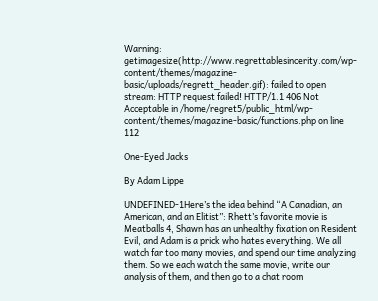Warning: getimagesize(http://www.regrettablesincerity.com/wp-content/themes/magazine-basic/uploads/regrett_header.gif): failed to open stream: HTTP request failed! HTTP/1.1 406 Not Acceptable in /home/regret5/public_html/wp-content/themes/magazine-basic/functions.php on line 112

One-Eyed Jacks

By Adam Lippe

UNDEFINED-1Here’s the idea behind “A Canadian, an American, and an Elitist”: Rhett’s favorite movie is Meatballs 4, Shawn has an unhealthy fixation on Resident Evil, and Adam is a prick who hates everything. We all watch far too many movies, and spend our time analyzing them. So we each watch the same movie, write our analysis of them, and then go to a chat room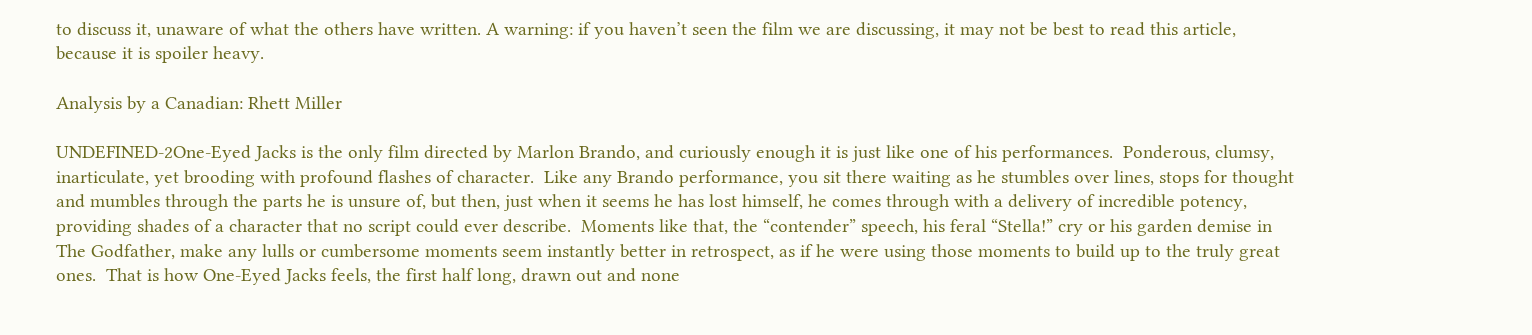to discuss it, unaware of what the others have written. A warning: if you haven’t seen the film we are discussing, it may not be best to read this article, because it is spoiler heavy.

Analysis by a Canadian: Rhett Miller

UNDEFINED-2One-Eyed Jacks is the only film directed by Marlon Brando, and curiously enough it is just like one of his performances.  Ponderous, clumsy, inarticulate, yet brooding with profound flashes of character.  Like any Brando performance, you sit there waiting as he stumbles over lines, stops for thought and mumbles through the parts he is unsure of, but then, just when it seems he has lost himself, he comes through with a delivery of incredible potency, providing shades of a character that no script could ever describe.  Moments like that, the “contender” speech, his feral “Stella!” cry or his garden demise in The Godfather, make any lulls or cumbersome moments seem instantly better in retrospect, as if he were using those moments to build up to the truly great ones.  That is how One-Eyed Jacks feels, the first half long, drawn out and none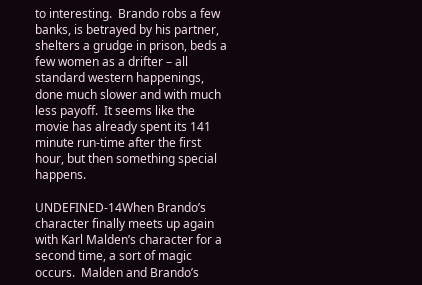to interesting.  Brando robs a few banks, is betrayed by his partner, shelters a grudge in prison, beds a few women as a drifter – all standard western happenings, done much slower and with much less payoff.  It seems like the movie has already spent its 141 minute run-time after the first hour, but then something special happens.

UNDEFINED-14When Brando’s character finally meets up again with Karl Malden’s character for a second time, a sort of magic occurs.  Malden and Brando’s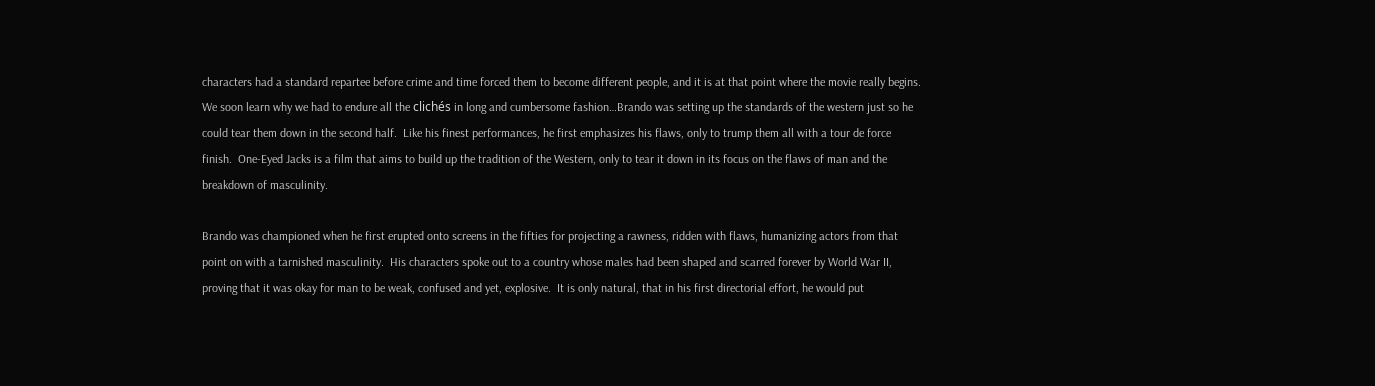characters had a standard repartee before crime and time forced them to become different people, and it is at that point where the movie really begins.  We soon learn why we had to endure all the clichés in long and cumbersome fashion…Brando was setting up the standards of the western just so he could tear them down in the second half.  Like his finest performances, he first emphasizes his flaws, only to trump them all with a tour de force finish.  One-Eyed Jacks is a film that aims to build up the tradition of the Western, only to tear it down in its focus on the flaws of man and the breakdown of masculinity.

Brando was championed when he first erupted onto screens in the fifties for projecting a rawness, ridden with flaws, humanizing actors from that point on with a tarnished masculinity.  His characters spoke out to a country whose males had been shaped and scarred forever by World War II, proving that it was okay for man to be weak, confused and yet, explosive.  It is only natural, that in his first directorial effort, he would put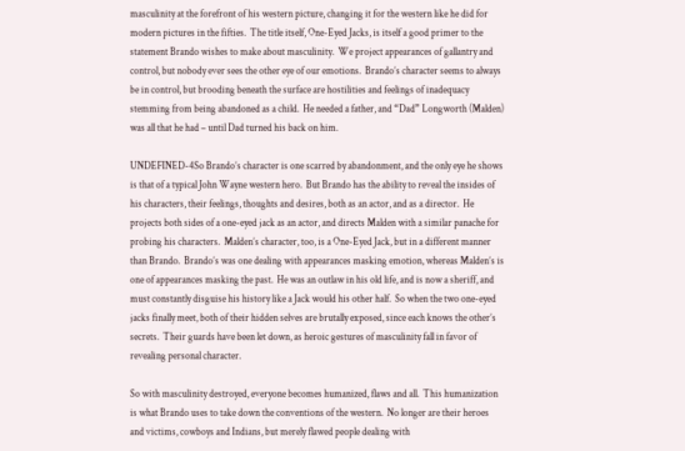masculinity at the forefront of his western picture, changing it for the western like he did for modern pictures in the fifties.  The title itself, One-Eyed Jacks, is itself a good primer to the statement Brando wishes to make about masculinity.  We project appearances of gallantry and control, but nobody ever sees the other eye of our emotions.  Brando’s character seems to always be in control, but brooding beneath the surface are hostilities and feelings of inadequacy stemming from being abandoned as a child.  He needed a father, and “Dad” Longworth (Malden) was all that he had – until Dad turned his back on him.

UNDEFINED-4So Brando’s character is one scarred by abandonment, and the only eye he shows is that of a typical John Wayne western hero.  But Brando has the ability to reveal the insides of his characters, their feelings, thoughts and desires, both as an actor, and as a director.  He projects both sides of a one-eyed jack as an actor, and directs Malden with a similar panache for probing his characters.  Malden’s character, too, is a One-Eyed Jack, but in a different manner than Brando.  Brando’s was one dealing with appearances masking emotion, whereas Malden’s is one of appearances masking the past.  He was an outlaw in his old life, and is now a sheriff, and must constantly disguise his history like a Jack would his other half.  So when the two one-eyed jacks finally meet, both of their hidden selves are brutally exposed, since each knows the other’s secrets.  Their guards have been let down, as heroic gestures of masculinity fall in favor of revealing personal character.

So with masculinity destroyed, everyone becomes humanized, flaws and all.  This humanization is what Brando uses to take down the conventions of the western.  No longer are their heroes and victims, cowboys and Indians, but merely flawed people dealing with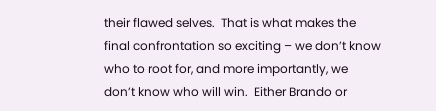their flawed selves.  That is what makes the final confrontation so exciting – we don’t know who to root for, and more importantly, we don’t know who will win.  Either Brando or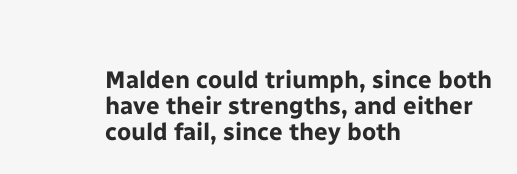Malden could triumph, since both have their strengths, and either could fail, since they both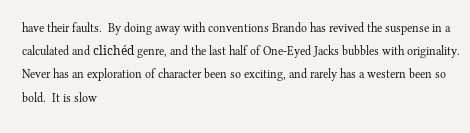have their faults.  By doing away with conventions Brando has revived the suspense in a calculated and clichéd genre, and the last half of One-Eyed Jacks bubbles with originality.  Never has an exploration of character been so exciting, and rarely has a western been so bold.  It is slow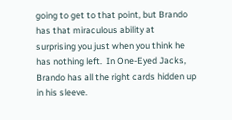going to get to that point, but Brando has that miraculous ability at surprising you just when you think he has nothing left.  In One-Eyed Jacks, Brando has all the right cards hidden up in his sleeve.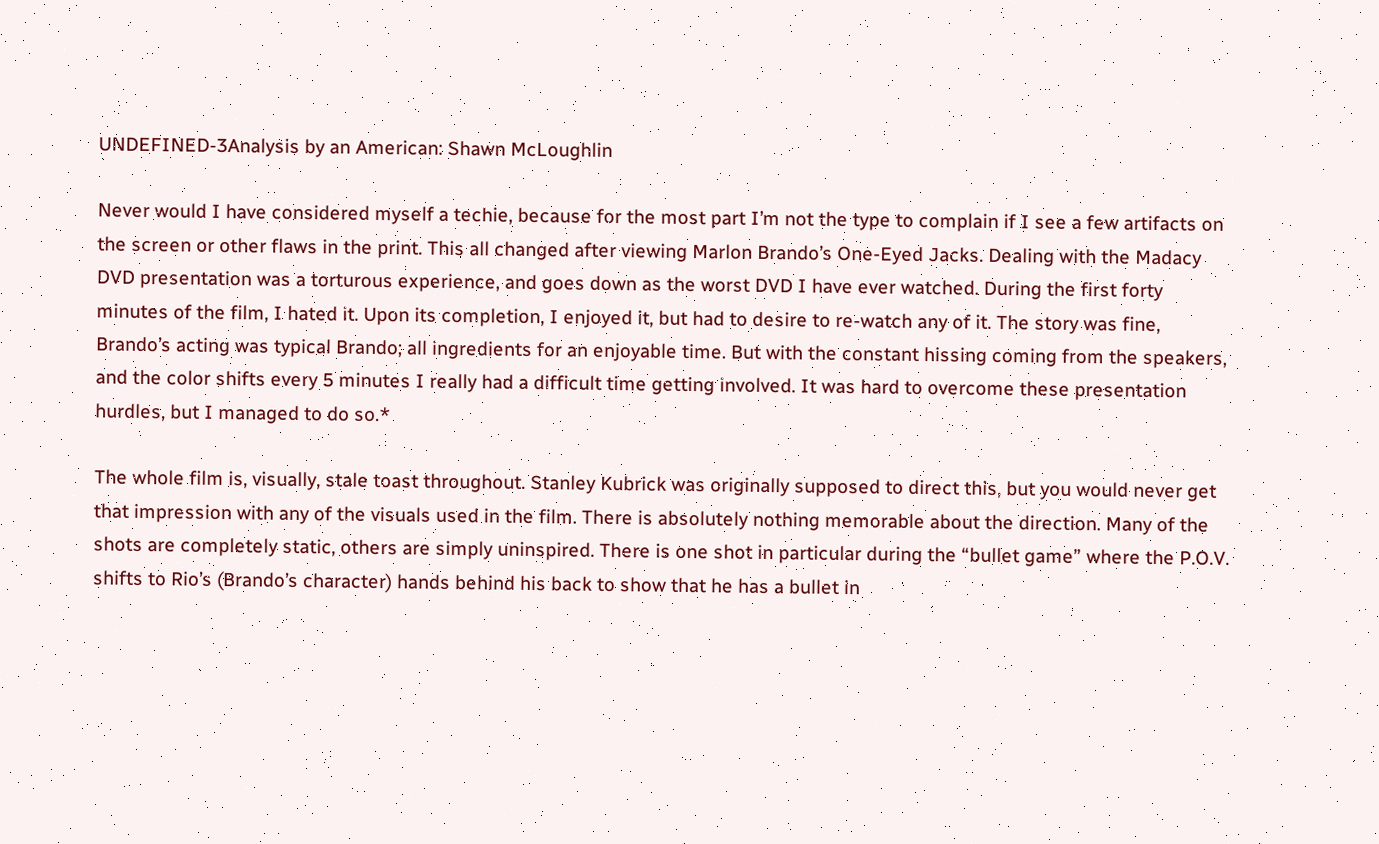UNDEFINED-3Analysis by an American: Shawn McLoughlin

Never would I have considered myself a techie, because for the most part I’m not the type to complain if I see a few artifacts on the screen or other flaws in the print. This all changed after viewing Marlon Brando’s One-Eyed Jacks. Dealing with the Madacy DVD presentation was a torturous experience, and goes down as the worst DVD I have ever watched. During the first forty minutes of the film, I hated it. Upon its completion, I enjoyed it, but had to desire to re-watch any of it. The story was fine, Brando’s acting was typical Brando; all ingredients for an enjoyable time. But with the constant hissing coming from the speakers, and the color shifts every 5 minutes I really had a difficult time getting involved. It was hard to overcome these presentation hurdles, but I managed to do so.*

The whole film is, visually, stale toast throughout. Stanley Kubrick was originally supposed to direct this, but you would never get that impression with any of the visuals used in the film. There is absolutely nothing memorable about the direction. Many of the shots are completely static, others are simply uninspired. There is one shot in particular during the “bullet game” where the P.O.V. shifts to Rio’s (Brando’s character) hands behind his back to show that he has a bullet in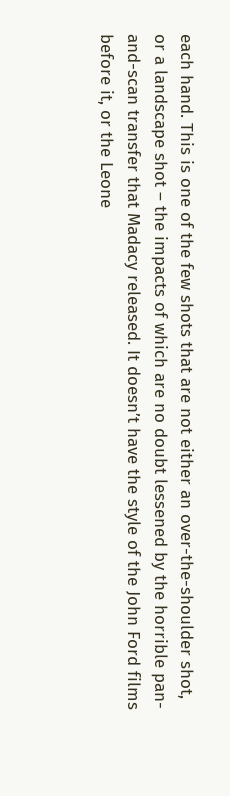each hand. This is one of the few shots that are not either an over-the-shoulder shot, or a landscape shot – the impacts of which are no doubt lessened by the horrible pan-and-scan transfer that Madacy released. It doesn’t have the style of the John Ford films before it, or the Leone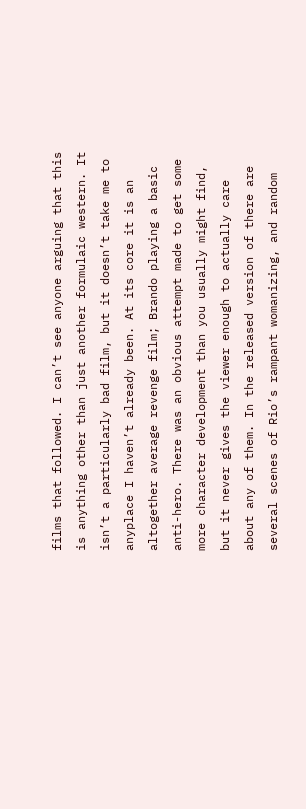films that followed. I can’t see anyone arguing that this is anything other than just another formulaic western. It isn’t a particularly bad film, but it doesn’t take me to anyplace I haven’t already been. At its core it is an altogether average revenge film; Brando playing a basic anti-hero. There was an obvious attempt made to get some more character development than you usually might find, but it never gives the viewer enough to actually care about any of them. In the released version of there are several scenes of Rio’s rampant womanizing, and random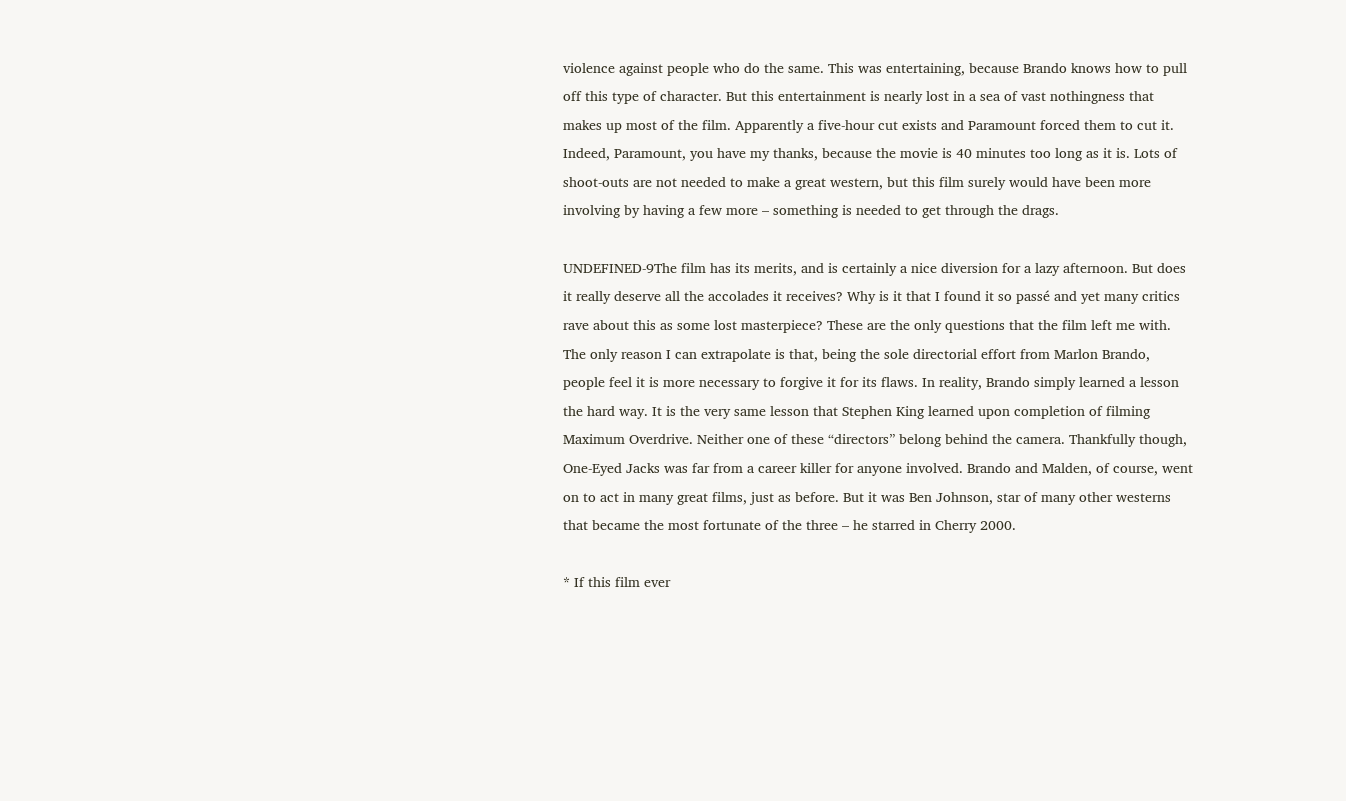violence against people who do the same. This was entertaining, because Brando knows how to pull off this type of character. But this entertainment is nearly lost in a sea of vast nothingness that makes up most of the film. Apparently a five-hour cut exists and Paramount forced them to cut it. Indeed, Paramount, you have my thanks, because the movie is 40 minutes too long as it is. Lots of shoot-outs are not needed to make a great western, but this film surely would have been more involving by having a few more – something is needed to get through the drags.

UNDEFINED-9The film has its merits, and is certainly a nice diversion for a lazy afternoon. But does it really deserve all the accolades it receives? Why is it that I found it so passé and yet many critics rave about this as some lost masterpiece? These are the only questions that the film left me with. The only reason I can extrapolate is that, being the sole directorial effort from Marlon Brando, people feel it is more necessary to forgive it for its flaws. In reality, Brando simply learned a lesson the hard way. It is the very same lesson that Stephen King learned upon completion of filming Maximum Overdrive. Neither one of these “directors” belong behind the camera. Thankfully though, One-Eyed Jacks was far from a career killer for anyone involved. Brando and Malden, of course, went on to act in many great films, just as before. But it was Ben Johnson, star of many other westerns that became the most fortunate of the three – he starred in Cherry 2000.

* If this film ever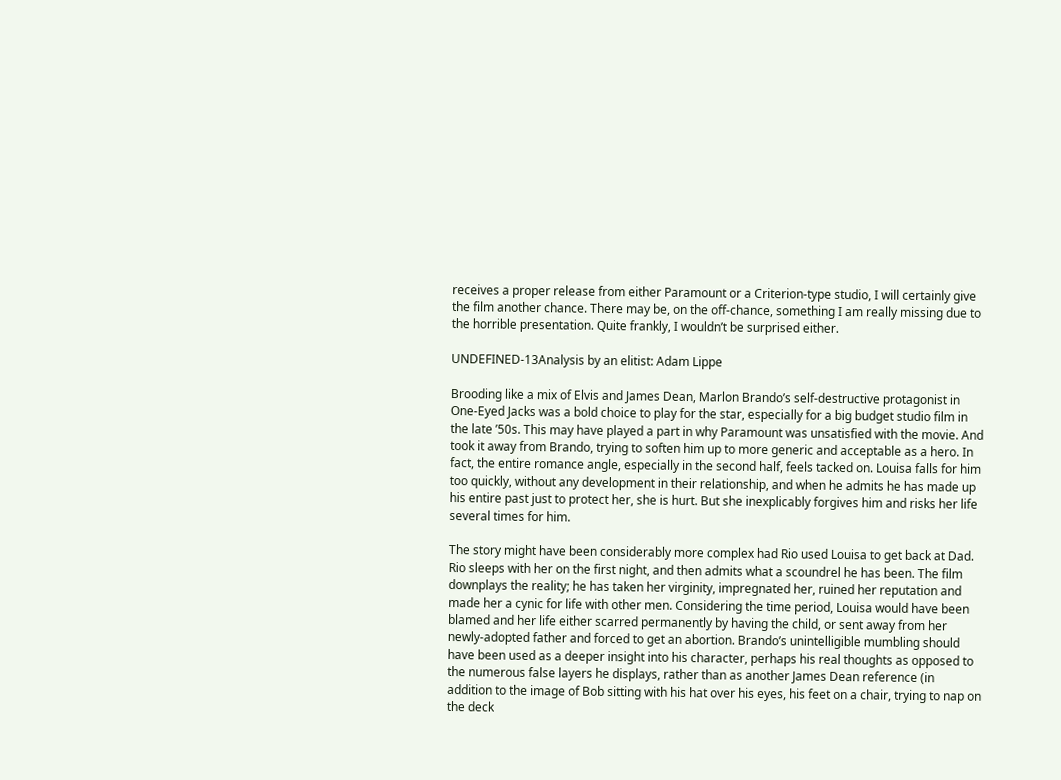receives a proper release from either Paramount or a Criterion-type studio, I will certainly give the film another chance. There may be, on the off-chance, something I am really missing due to the horrible presentation. Quite frankly, I wouldn’t be surprised either.

UNDEFINED-13Analysis by an elitist: Adam Lippe

Brooding like a mix of Elvis and James Dean, Marlon Brando’s self-destructive protagonist in One-Eyed Jacks was a bold choice to play for the star, especially for a big budget studio film in the late ’50s. This may have played a part in why Paramount was unsatisfied with the movie. And took it away from Brando, trying to soften him up to more generic and acceptable as a hero. In fact, the entire romance angle, especially in the second half, feels tacked on. Louisa falls for him too quickly, without any development in their relationship, and when he admits he has made up his entire past just to protect her, she is hurt. But she inexplicably forgives him and risks her life several times for him.

The story might have been considerably more complex had Rio used Louisa to get back at Dad. Rio sleeps with her on the first night, and then admits what a scoundrel he has been. The film downplays the reality; he has taken her virginity, impregnated her, ruined her reputation and made her a cynic for life with other men. Considering the time period, Louisa would have been blamed and her life either scarred permanently by having the child, or sent away from her newly-adopted father and forced to get an abortion. Brando’s unintelligible mumbling should have been used as a deeper insight into his character, perhaps his real thoughts as opposed to the numerous false layers he displays, rather than as another James Dean reference (in addition to the image of Bob sitting with his hat over his eyes, his feet on a chair, trying to nap on the deck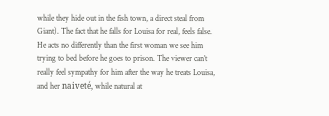while they hide out in the fish town, a direct steal from Giant). The fact that he falls for Louisa for real, feels false. He acts no differently than the first woman we see him trying to bed before he goes to prison. The viewer can’t really feel sympathy for him after the way he treats Louisa, and her naiveté, while natural at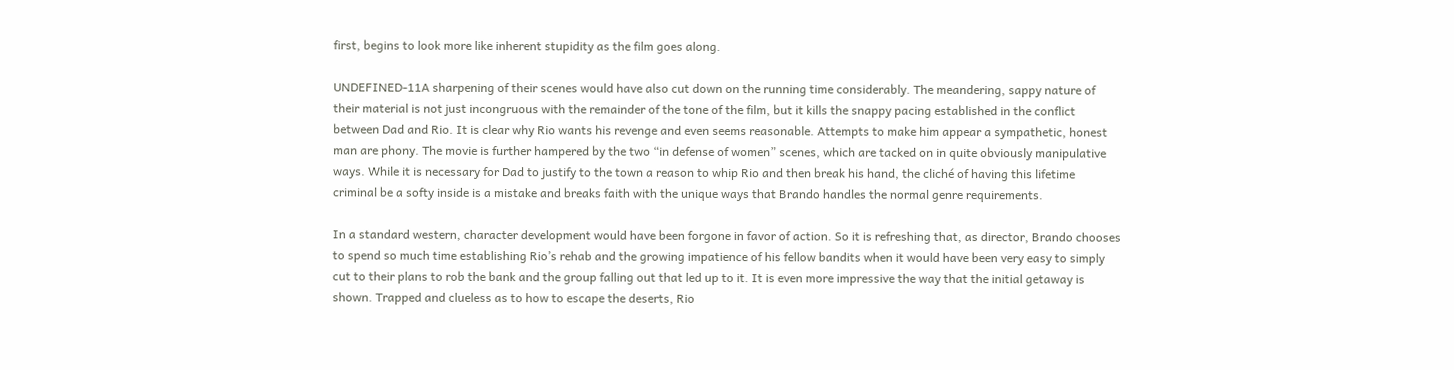first, begins to look more like inherent stupidity as the film goes along.

UNDEFINED-11A sharpening of their scenes would have also cut down on the running time considerably. The meandering, sappy nature of their material is not just incongruous with the remainder of the tone of the film, but it kills the snappy pacing established in the conflict between Dad and Rio. It is clear why Rio wants his revenge and even seems reasonable. Attempts to make him appear a sympathetic, honest man are phony. The movie is further hampered by the two “in defense of women” scenes, which are tacked on in quite obviously manipulative ways. While it is necessary for Dad to justify to the town a reason to whip Rio and then break his hand, the cliché of having this lifetime criminal be a softy inside is a mistake and breaks faith with the unique ways that Brando handles the normal genre requirements.

In a standard western, character development would have been forgone in favor of action. So it is refreshing that, as director, Brando chooses to spend so much time establishing Rio’s rehab and the growing impatience of his fellow bandits when it would have been very easy to simply cut to their plans to rob the bank and the group falling out that led up to it. It is even more impressive the way that the initial getaway is shown. Trapped and clueless as to how to escape the deserts, Rio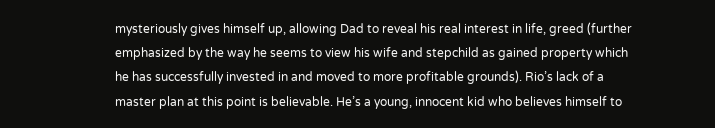mysteriously gives himself up, allowing Dad to reveal his real interest in life, greed (further emphasized by the way he seems to view his wife and stepchild as gained property which he has successfully invested in and moved to more profitable grounds). Rio’s lack of a master plan at this point is believable. He’s a young, innocent kid who believes himself to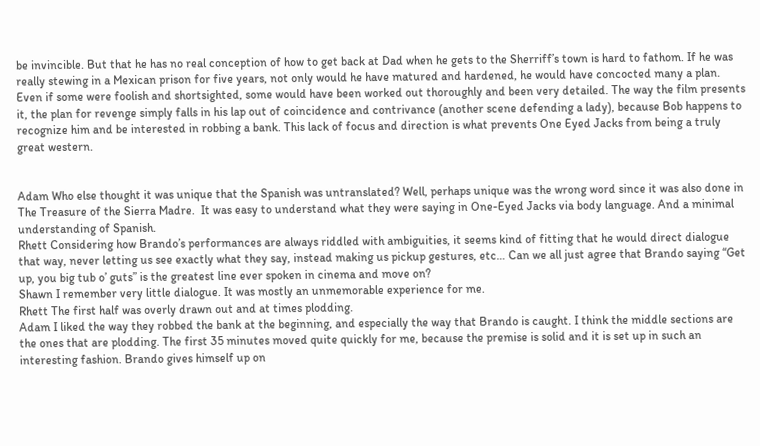be invincible. But that he has no real conception of how to get back at Dad when he gets to the Sherriff’s town is hard to fathom. If he was really stewing in a Mexican prison for five years, not only would he have matured and hardened, he would have concocted many a plan. Even if some were foolish and shortsighted, some would have been worked out thoroughly and been very detailed. The way the film presents it, the plan for revenge simply falls in his lap out of coincidence and contrivance (another scene defending a lady), because Bob happens to recognize him and be interested in robbing a bank. This lack of focus and direction is what prevents One Eyed Jacks from being a truly great western.


Adam Who else thought it was unique that the Spanish was untranslated? Well, perhaps unique was the wrong word since it was also done in The Treasure of the Sierra Madre.  It was easy to understand what they were saying in One-Eyed Jacks via body language. And a minimal understanding of Spanish.
Rhett Considering how Brando’s performances are always riddled with ambiguities, it seems kind of fitting that he would direct dialogue that way, never letting us see exactly what they say, instead making us pickup gestures, etc… Can we all just agree that Brando saying “Get up, you big tub o’ guts” is the greatest line ever spoken in cinema and move on?
Shawn I remember very little dialogue. It was mostly an unmemorable experience for me.
Rhett The first half was overly drawn out and at times plodding.
Adam I liked the way they robbed the bank at the beginning, and especially the way that Brando is caught. I think the middle sections are the ones that are plodding. The first 35 minutes moved quite quickly for me, because the premise is solid and it is set up in such an interesting fashion. Brando gives himself up on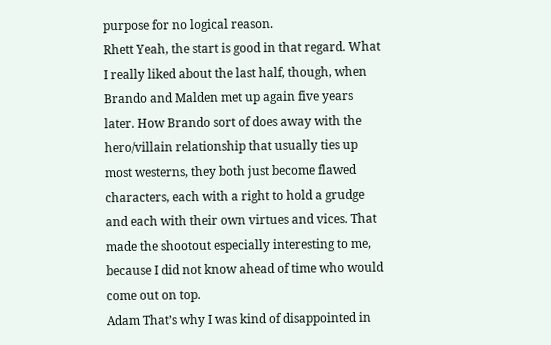purpose for no logical reason.
Rhett Yeah, the start is good in that regard. What I really liked about the last half, though, when Brando and Malden met up again five years later. How Brando sort of does away with the hero/villain relationship that usually ties up most westerns, they both just become flawed characters, each with a right to hold a grudge and each with their own virtues and vices. That made the shootout especially interesting to me, because I did not know ahead of time who would come out on top.
Adam That’s why I was kind of disappointed in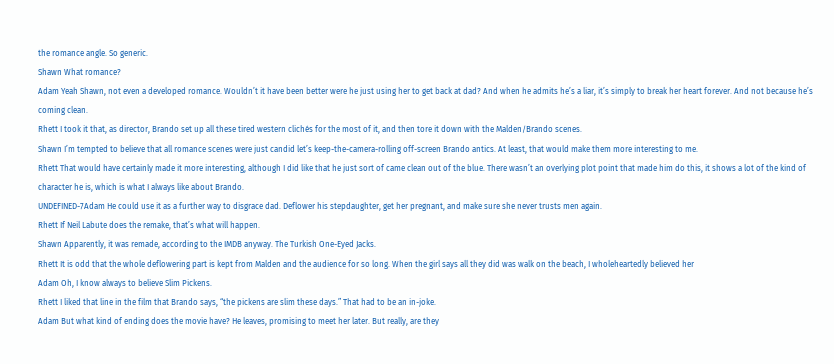the romance angle. So generic.
Shawn What romance?
Adam Yeah Shawn, not even a developed romance. Wouldn’t it have been better were he just using her to get back at dad? And when he admits he’s a liar, it’s simply to break her heart forever. And not because he’s coming clean.
Rhett I took it that, as director, Brando set up all these tired western clichés for the most of it, and then tore it down with the Malden/Brando scenes.
Shawn I’m tempted to believe that all romance scenes were just candid let’s keep-the-camera-rolling off-screen Brando antics. At least, that would make them more interesting to me.
Rhett That would have certainly made it more interesting, although I did like that he just sort of came clean out of the blue. There wasn’t an overlying plot point that made him do this, it shows a lot of the kind of character he is, which is what I always like about Brando.
UNDEFINED-7Adam He could use it as a further way to disgrace dad. Deflower his stepdaughter, get her pregnant, and make sure she never trusts men again.
Rhett If Neil Labute does the remake, that’s what will happen.
Shawn Apparently, it was remade, according to the IMDB anyway. The Turkish One-Eyed Jacks.
Rhett It is odd that the whole deflowering part is kept from Malden and the audience for so long. When the girl says all they did was walk on the beach, I wholeheartedly believed her
Adam Oh, I know always to believe Slim Pickens.
Rhett I liked that line in the film that Brando says, “the pickens are slim these days.” That had to be an in-joke.
Adam But what kind of ending does the movie have? He leaves, promising to meet her later. But really, are they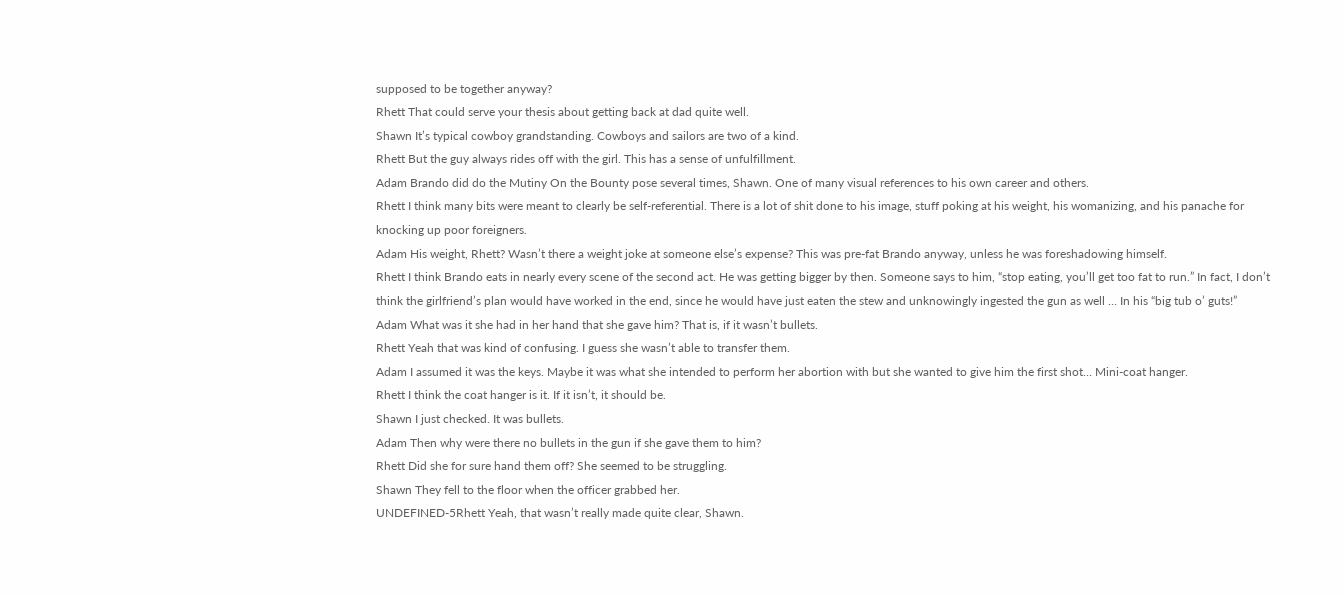supposed to be together anyway?
Rhett That could serve your thesis about getting back at dad quite well.
Shawn It’s typical cowboy grandstanding. Cowboys and sailors are two of a kind.
Rhett But the guy always rides off with the girl. This has a sense of unfulfillment.
Adam Brando did do the Mutiny On the Bounty pose several times, Shawn. One of many visual references to his own career and others.
Rhett I think many bits were meant to clearly be self-referential. There is a lot of shit done to his image, stuff poking at his weight, his womanizing, and his panache for knocking up poor foreigners.
Adam His weight, Rhett? Wasn’t there a weight joke at someone else’s expense? This was pre-fat Brando anyway, unless he was foreshadowing himself.
Rhett I think Brando eats in nearly every scene of the second act. He was getting bigger by then. Someone says to him, “stop eating, you’ll get too fat to run.” In fact, I don’t think the girlfriend’s plan would have worked in the end, since he would have just eaten the stew and unknowingly ingested the gun as well … In his “big tub o’ guts!”
Adam What was it she had in her hand that she gave him? That is, if it wasn’t bullets.
Rhett Yeah that was kind of confusing. I guess she wasn’t able to transfer them.
Adam I assumed it was the keys. Maybe it was what she intended to perform her abortion with but she wanted to give him the first shot… Mini-coat hanger.
Rhett I think the coat hanger is it. If it isn’t, it should be.
Shawn I just checked. It was bullets.
Adam Then why were there no bullets in the gun if she gave them to him?
Rhett Did she for sure hand them off? She seemed to be struggling.
Shawn They fell to the floor when the officer grabbed her.
UNDEFINED-5Rhett Yeah, that wasn’t really made quite clear, Shawn.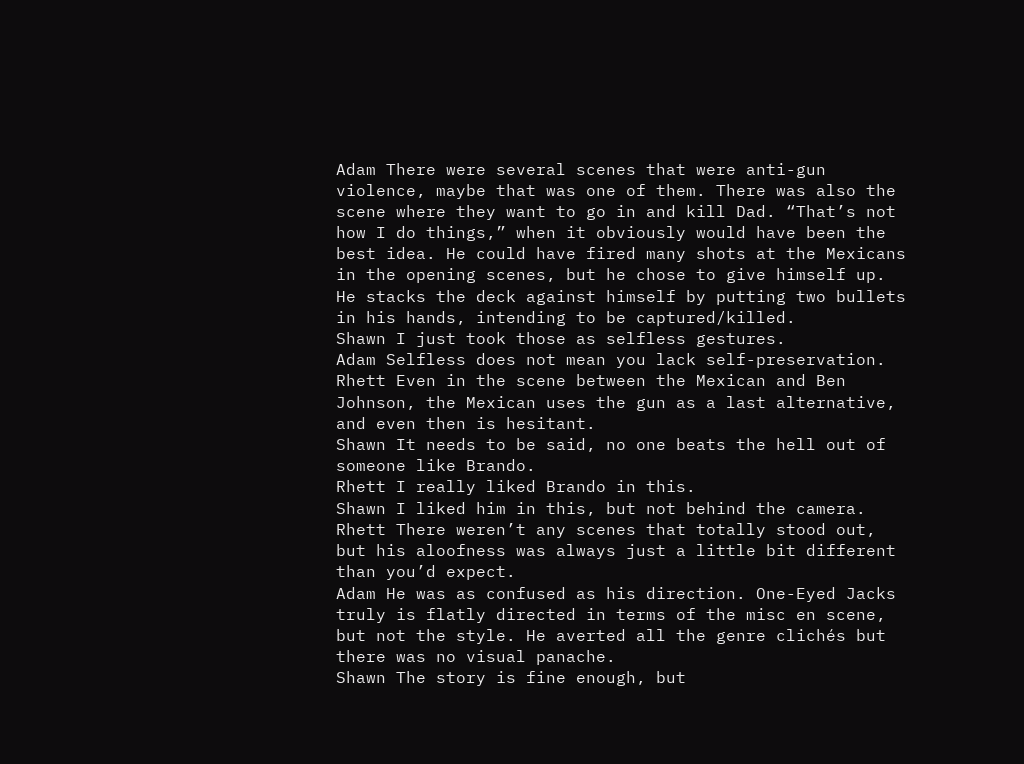Adam There were several scenes that were anti-gun violence, maybe that was one of them. There was also the scene where they want to go in and kill Dad. “That’s not how I do things,” when it obviously would have been the best idea. He could have fired many shots at the Mexicans in the opening scenes, but he chose to give himself up. He stacks the deck against himself by putting two bullets in his hands, intending to be captured/killed.
Shawn I just took those as selfless gestures.
Adam Selfless does not mean you lack self-preservation.
Rhett Even in the scene between the Mexican and Ben Johnson, the Mexican uses the gun as a last alternative, and even then is hesitant.
Shawn It needs to be said, no one beats the hell out of someone like Brando.
Rhett I really liked Brando in this.
Shawn I liked him in this, but not behind the camera.
Rhett There weren’t any scenes that totally stood out, but his aloofness was always just a little bit different than you’d expect.
Adam He was as confused as his direction. One-Eyed Jacks truly is flatly directed in terms of the misc en scene, but not the style. He averted all the genre clichés but there was no visual panache.
Shawn The story is fine enough, but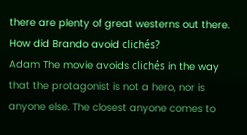there are plenty of great westerns out there. How did Brando avoid clichés?
Adam The movie avoids clichés in the way that the protagonist is not a hero, nor is anyone else. The closest anyone comes to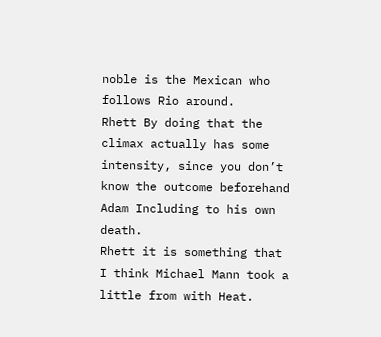noble is the Mexican who follows Rio around.
Rhett By doing that the climax actually has some intensity, since you don’t know the outcome beforehand
Adam Including to his own death.
Rhett it is something that I think Michael Mann took a little from with Heat.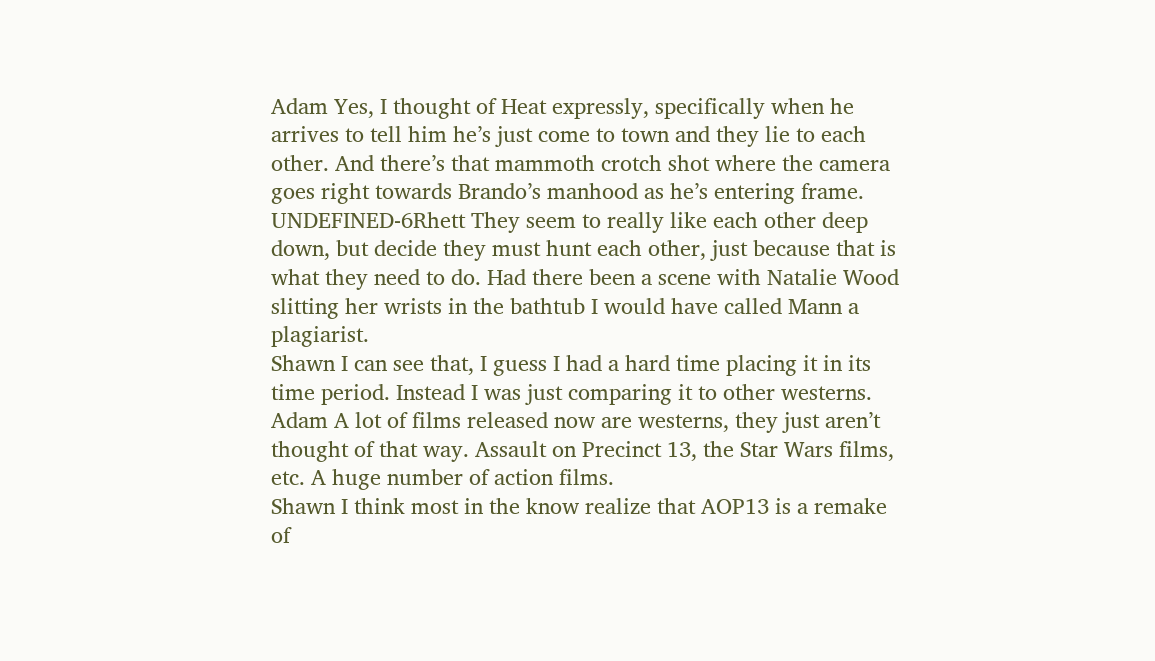Adam Yes, I thought of Heat expressly, specifically when he arrives to tell him he’s just come to town and they lie to each other. And there’s that mammoth crotch shot where the camera goes right towards Brando’s manhood as he’s entering frame.
UNDEFINED-6Rhett They seem to really like each other deep down, but decide they must hunt each other, just because that is what they need to do. Had there been a scene with Natalie Wood slitting her wrists in the bathtub I would have called Mann a plagiarist.
Shawn I can see that, I guess I had a hard time placing it in its time period. Instead I was just comparing it to other westerns.
Adam A lot of films released now are westerns, they just aren’t thought of that way. Assault on Precinct 13, the Star Wars films, etc. A huge number of action films.
Shawn I think most in the know realize that AOP13 is a remake of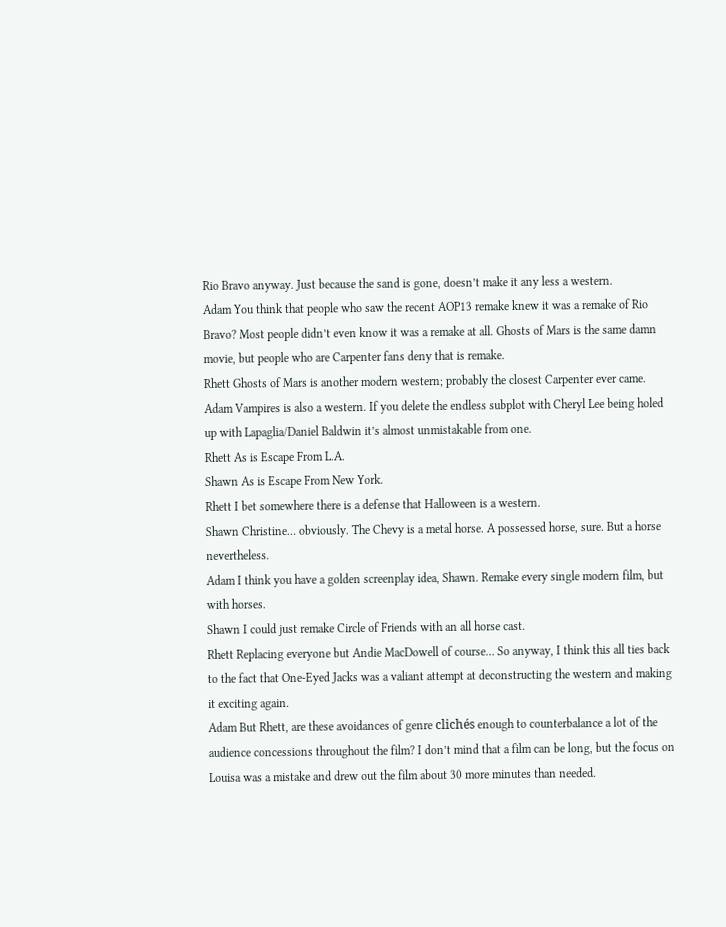Rio Bravo anyway. Just because the sand is gone, doesn’t make it any less a western.
Adam You think that people who saw the recent AOP13 remake knew it was a remake of Rio Bravo? Most people didn’t even know it was a remake at all. Ghosts of Mars is the same damn movie, but people who are Carpenter fans deny that is remake.
Rhett Ghosts of Mars is another modern western; probably the closest Carpenter ever came.
Adam Vampires is also a western. If you delete the endless subplot with Cheryl Lee being holed up with Lapaglia/Daniel Baldwin it’s almost unmistakable from one.
Rhett As is Escape From L.A.
Shawn As is Escape From New York.
Rhett I bet somewhere there is a defense that Halloween is a western.
Shawn Christine… obviously. The Chevy is a metal horse. A possessed horse, sure. But a horse nevertheless.
Adam I think you have a golden screenplay idea, Shawn. Remake every single modern film, but with horses.
Shawn I could just remake Circle of Friends with an all horse cast.
Rhett Replacing everyone but Andie MacDowell of course… So anyway, I think this all ties back to the fact that One-Eyed Jacks was a valiant attempt at deconstructing the western and making it exciting again.
Adam But Rhett, are these avoidances of genre clichés enough to counterbalance a lot of the audience concessions throughout the film? I don’t mind that a film can be long, but the focus on Louisa was a mistake and drew out the film about 30 more minutes than needed.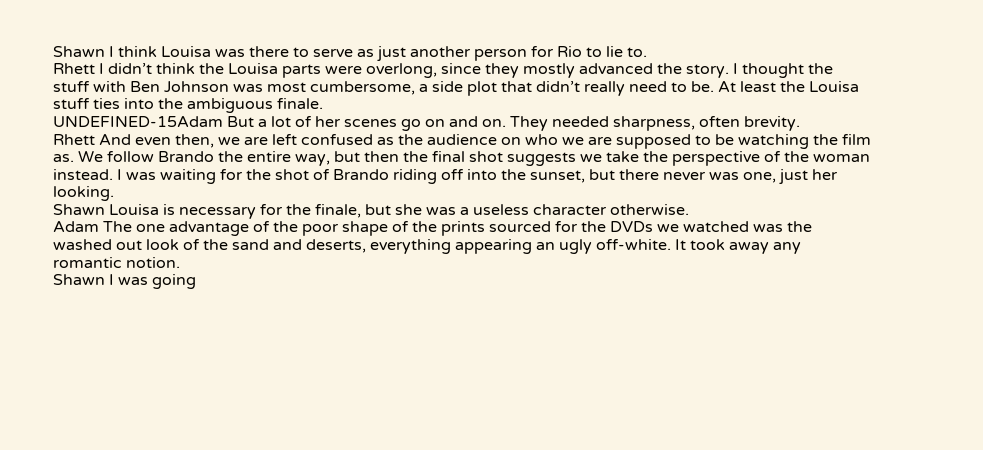Shawn I think Louisa was there to serve as just another person for Rio to lie to.
Rhett I didn’t think the Louisa parts were overlong, since they mostly advanced the story. I thought the stuff with Ben Johnson was most cumbersome, a side plot that didn’t really need to be. At least the Louisa stuff ties into the ambiguous finale.
UNDEFINED-15Adam But a lot of her scenes go on and on. They needed sharpness, often brevity.
Rhett And even then, we are left confused as the audience on who we are supposed to be watching the film as. We follow Brando the entire way, but then the final shot suggests we take the perspective of the woman instead. I was waiting for the shot of Brando riding off into the sunset, but there never was one, just her looking.
Shawn Louisa is necessary for the finale, but she was a useless character otherwise.
Adam The one advantage of the poor shape of the prints sourced for the DVDs we watched was the washed out look of the sand and deserts, everything appearing an ugly off-white. It took away any romantic notion.
Shawn I was going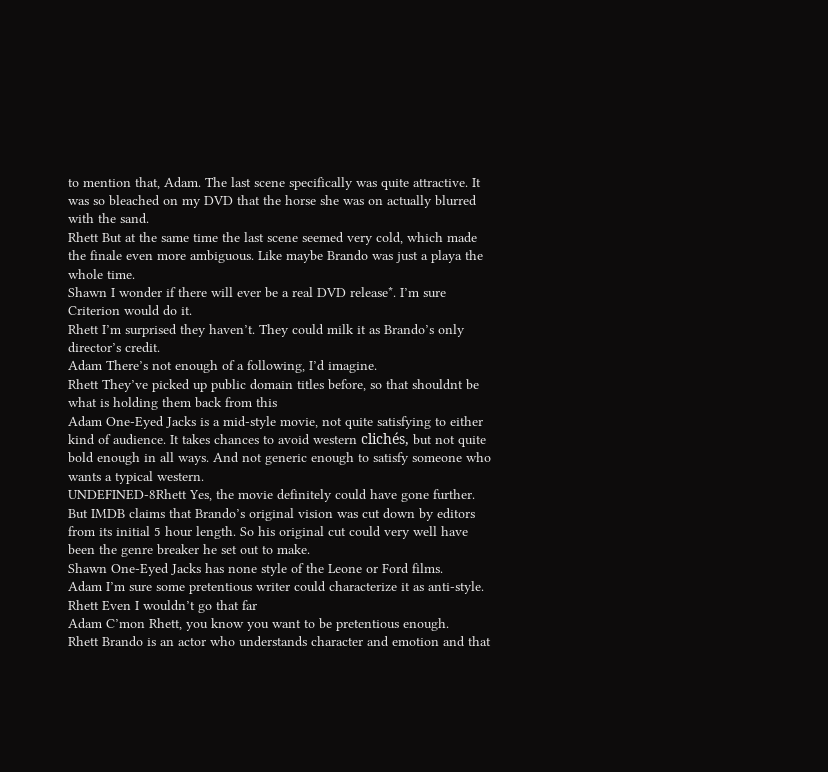to mention that, Adam. The last scene specifically was quite attractive. It was so bleached on my DVD that the horse she was on actually blurred with the sand.
Rhett But at the same time the last scene seemed very cold, which made the finale even more ambiguous. Like maybe Brando was just a playa the whole time.
Shawn I wonder if there will ever be a real DVD release*. I’m sure Criterion would do it.
Rhett I’m surprised they haven’t. They could milk it as Brando’s only director’s credit.
Adam There’s not enough of a following, I’d imagine.
Rhett They’ve picked up public domain titles before, so that shouldnt be what is holding them back from this
Adam One-Eyed Jacks is a mid-style movie, not quite satisfying to either kind of audience. It takes chances to avoid western clichés, but not quite bold enough in all ways. And not generic enough to satisfy someone who wants a typical western.
UNDEFINED-8Rhett Yes, the movie definitely could have gone further. But IMDB claims that Brando’s original vision was cut down by editors from its initial 5 hour length. So his original cut could very well have been the genre breaker he set out to make.
Shawn One-Eyed Jacks has none style of the Leone or Ford films.
Adam I’m sure some pretentious writer could characterize it as anti-style.
Rhett Even I wouldn’t go that far
Adam C’mon Rhett, you know you want to be pretentious enough.
Rhett Brando is an actor who understands character and emotion and that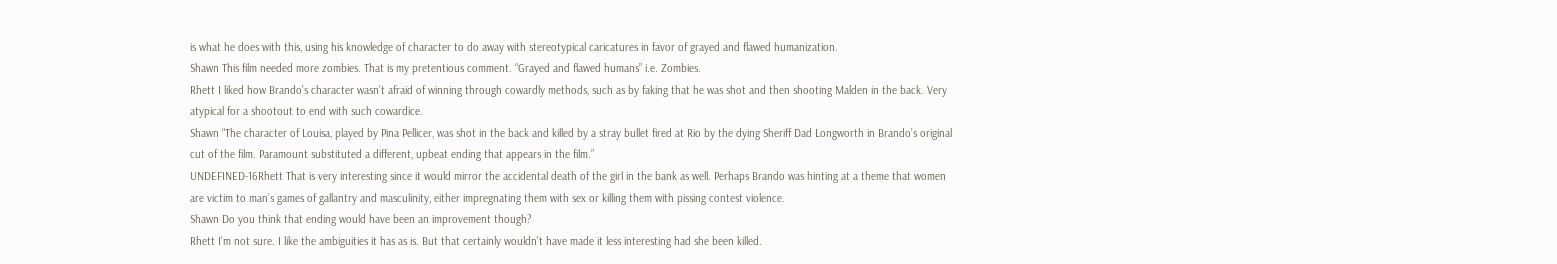is what he does with this, using his knowledge of character to do away with stereotypical caricatures in favor of grayed and flawed humanization.
Shawn This film needed more zombies. That is my pretentious comment. “Grayed and flawed humans” i.e. Zombies.
Rhett I liked how Brando’s character wasn’t afraid of winning through cowardly methods, such as by faking that he was shot and then shooting Malden in the back. Very atypical for a shootout to end with such cowardice.
Shawn “The character of Louisa, played by Pina Pellicer, was shot in the back and killed by a stray bullet fired at Rio by the dying Sheriff Dad Longworth in Brando’s original cut of the film. Paramount substituted a different, upbeat ending that appears in the film.”
UNDEFINED-16Rhett That is very interesting since it would mirror the accidental death of the girl in the bank as well. Perhaps Brando was hinting at a theme that women are victim to man’s games of gallantry and masculinity, either impregnating them with sex or killing them with pissing contest violence.
Shawn Do you think that ending would have been an improvement though?
Rhett I’m not sure. I like the ambiguities it has as is. But that certainly wouldn’t have made it less interesting had she been killed.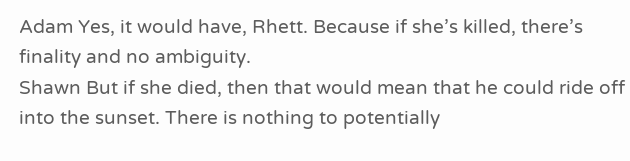Adam Yes, it would have, Rhett. Because if she’s killed, there’s finality and no ambiguity.
Shawn But if she died, then that would mean that he could ride off into the sunset. There is nothing to potentially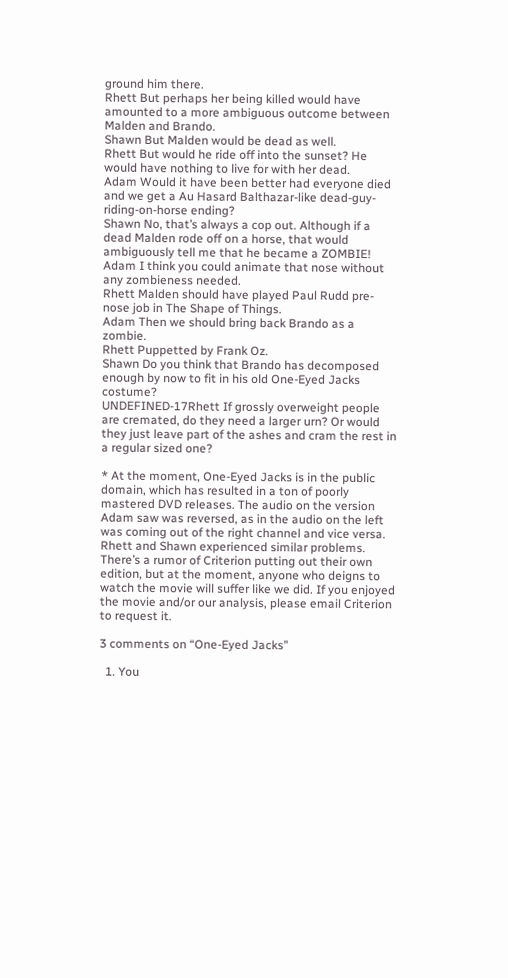ground him there.
Rhett But perhaps her being killed would have amounted to a more ambiguous outcome between Malden and Brando.
Shawn But Malden would be dead as well.
Rhett But would he ride off into the sunset? He would have nothing to live for with her dead.
Adam Would it have been better had everyone died and we get a Au Hasard Balthazar-like dead-guy-riding-on-horse ending?
Shawn No, that’s always a cop out. Although if a dead Malden rode off on a horse, that would ambiguously tell me that he became a ZOMBIE!
Adam I think you could animate that nose without any zombieness needed.
Rhett Malden should have played Paul Rudd pre-nose job in The Shape of Things.
Adam Then we should bring back Brando as a zombie.
Rhett Puppetted by Frank Oz.
Shawn Do you think that Brando has decomposed enough by now to fit in his old One-Eyed Jacks costume?
UNDEFINED-17Rhett If grossly overweight people are cremated, do they need a larger urn? Or would they just leave part of the ashes and cram the rest in a regular sized one?

* At the moment, One-Eyed Jacks is in the public domain, which has resulted in a ton of poorly mastered DVD releases. The audio on the version Adam saw was reversed, as in the audio on the left was coming out of the right channel and vice versa. Rhett and Shawn experienced similar problems. There’s a rumor of Criterion putting out their own edition, but at the moment, anyone who deigns to watch the movie will suffer like we did. If you enjoyed the movie and/or our analysis, please email Criterion to request it.

3 comments on “One-Eyed Jacks”

  1. You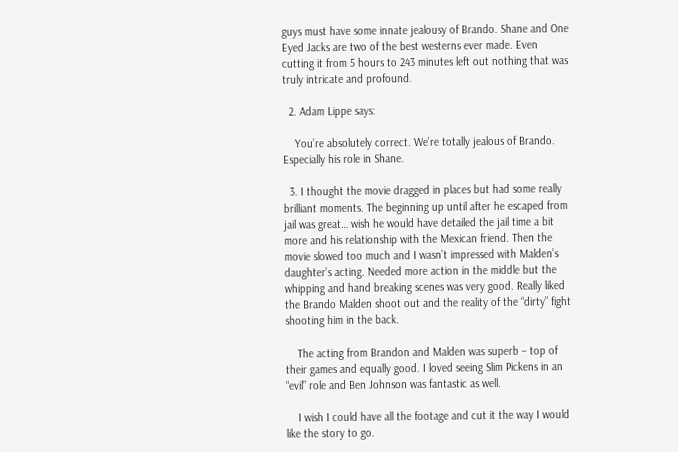guys must have some innate jealousy of Brando. Shane and One Eyed Jacks are two of the best westerns ever made. Even cutting it from 5 hours to 243 minutes left out nothing that was truly intricate and profound.

  2. Adam Lippe says:

    You’re absolutely correct. We’re totally jealous of Brando. Especially his role in Shane.

  3. I thought the movie dragged in places but had some really brilliant moments. The beginning up until after he escaped from jail was great… wish he would have detailed the jail time a bit more and his relationship with the Mexican friend. Then the movie slowed too much and I wasn’t impressed with Malden’s daughter’s acting. Needed more action in the middle but the whipping and hand breaking scenes was very good. Really liked the Brando Malden shoot out and the reality of the “dirty” fight shooting him in the back.

    The acting from Brandon and Malden was superb – top of their games and equally good. I loved seeing Slim Pickens in an “evil” role and Ben Johnson was fantastic as well.

    I wish I could have all the footage and cut it the way I would like the story to go.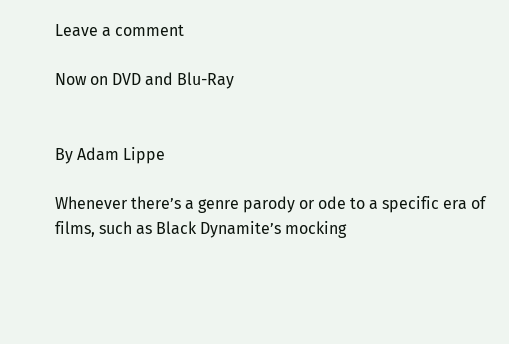Leave a comment

Now on DVD and Blu-Ray


By Adam Lippe

Whenever there’s a genre parody or ode to a specific era of films, such as Black Dynamite’s mocking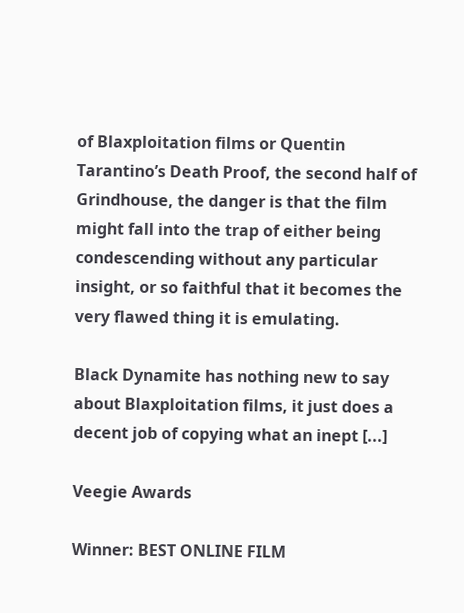of Blaxploitation films or Quentin Tarantino’s Death Proof, the second half of Grindhouse, the danger is that the film might fall into the trap of either being condescending without any particular insight, or so faithful that it becomes the very flawed thing it is emulating.

Black Dynamite has nothing new to say about Blaxploitation films, it just does a decent job of copying what an inept [...]

Veegie Awards

Winner: BEST ONLINE FILM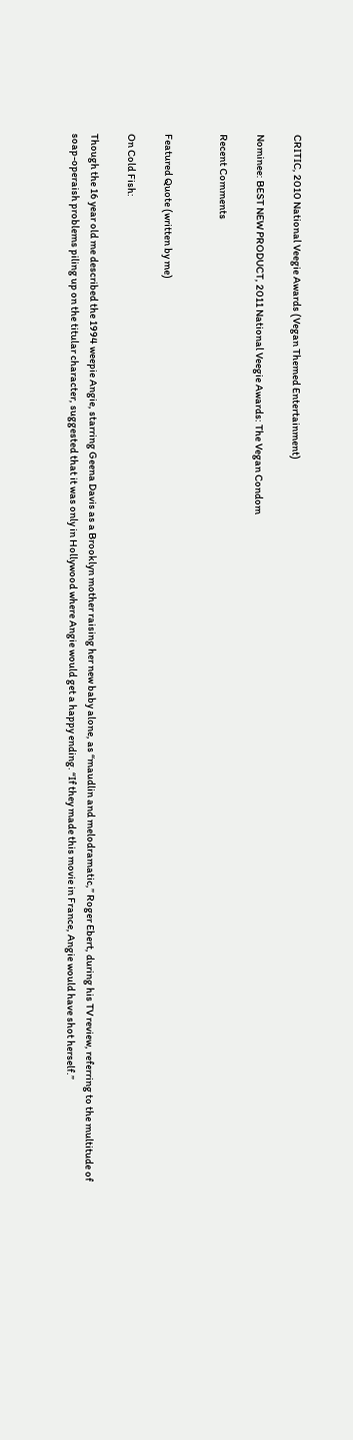CRITIC, 2010 National Veegie Awards (Vegan Themed Entertainment)

Nominee: BEST NEW PRODUCT, 2011 National Veegie Awards: The Vegan Condom

Recent Comments


Featured Quote (written by me)

On Cold Fish:

Though the 16 year old me described the 1994 weepie Angie, starring Geena Davis as a Brooklyn mother raising her new baby alone, as “maudlin and melodramatic,” Roger Ebert, during his TV review, referring to the multitude of soap-operaish problems piling up on the titular character, suggested that it was only in Hollywood where Angie would get a happy ending. “If they made this movie in France, Angie would have shot herself.”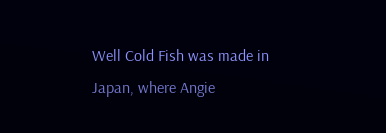Well Cold Fish was made in Japan, where Angie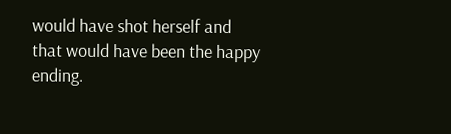would have shot herself and that would have been the happy ending.